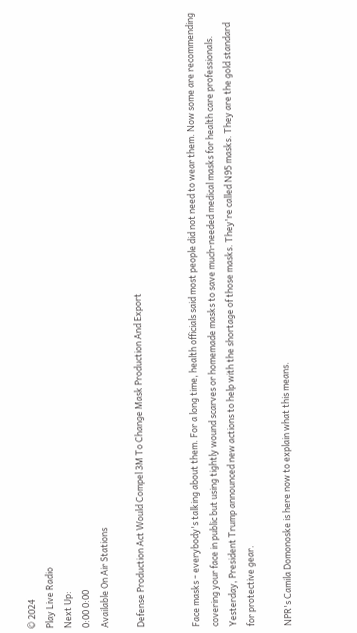© 2024
Play Live Radio
Next Up:
0:00 0:00
Available On Air Stations

Defense Production Act Would Compel 3M To Change Mask Production And Export


Face masks - everybody's talking about them. For a long time, health officials said most people did not need to wear them. Now some are recommending covering your face in public but using tightly wound scarves or homemade masks to save much-needed medical masks for health care professionals. Yesterday, President Trump announced new actions to help with the shortage of those masks. They're called N95 masks. They are the gold standard for protective gear.

NPR's Camila Domonoske is here now to explain what this means.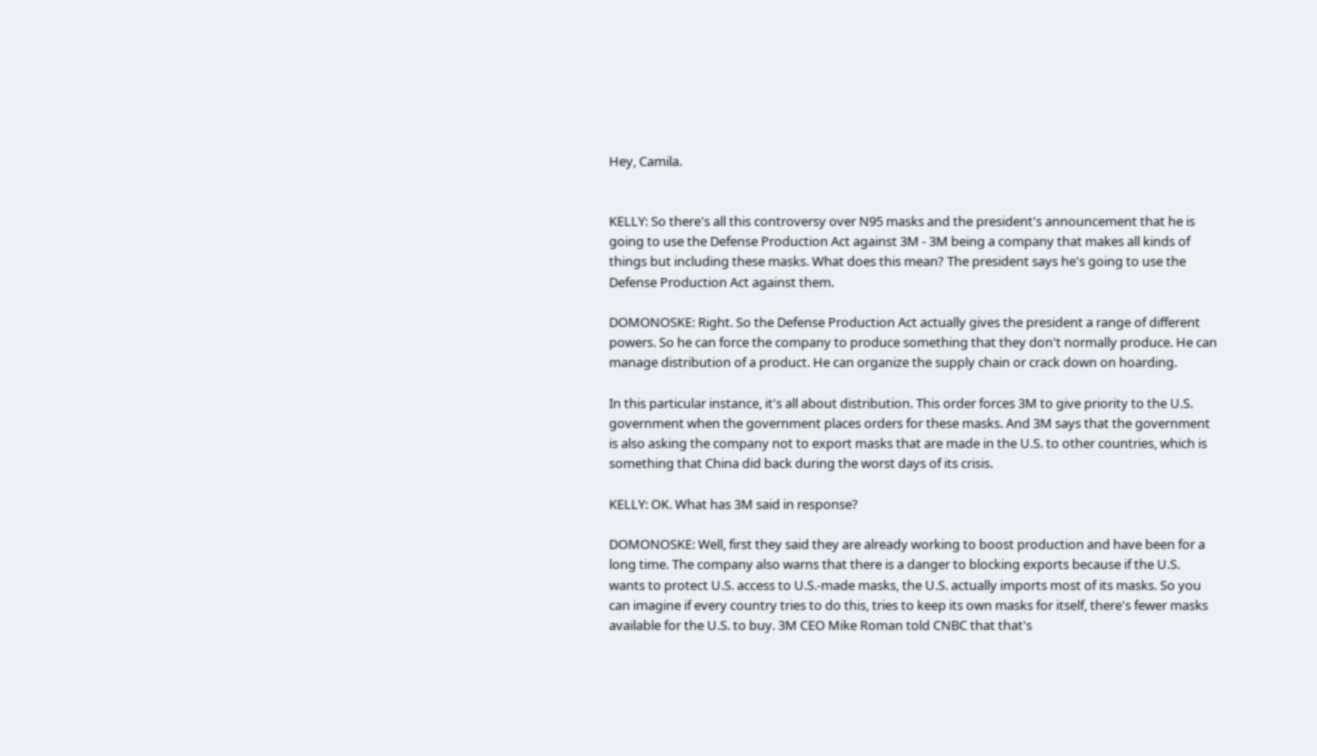Hey, Camila.


KELLY: So there's all this controversy over N95 masks and the president's announcement that he is going to use the Defense Production Act against 3M - 3M being a company that makes all kinds of things but including these masks. What does this mean? The president says he's going to use the Defense Production Act against them.

DOMONOSKE: Right. So the Defense Production Act actually gives the president a range of different powers. So he can force the company to produce something that they don't normally produce. He can manage distribution of a product. He can organize the supply chain or crack down on hoarding.

In this particular instance, it's all about distribution. This order forces 3M to give priority to the U.S. government when the government places orders for these masks. And 3M says that the government is also asking the company not to export masks that are made in the U.S. to other countries, which is something that China did back during the worst days of its crisis.

KELLY: OK. What has 3M said in response?

DOMONOSKE: Well, first they said they are already working to boost production and have been for a long time. The company also warns that there is a danger to blocking exports because if the U.S. wants to protect U.S. access to U.S.-made masks, the U.S. actually imports most of its masks. So you can imagine if every country tries to do this, tries to keep its own masks for itself, there's fewer masks available for the U.S. to buy. 3M CEO Mike Roman told CNBC that that's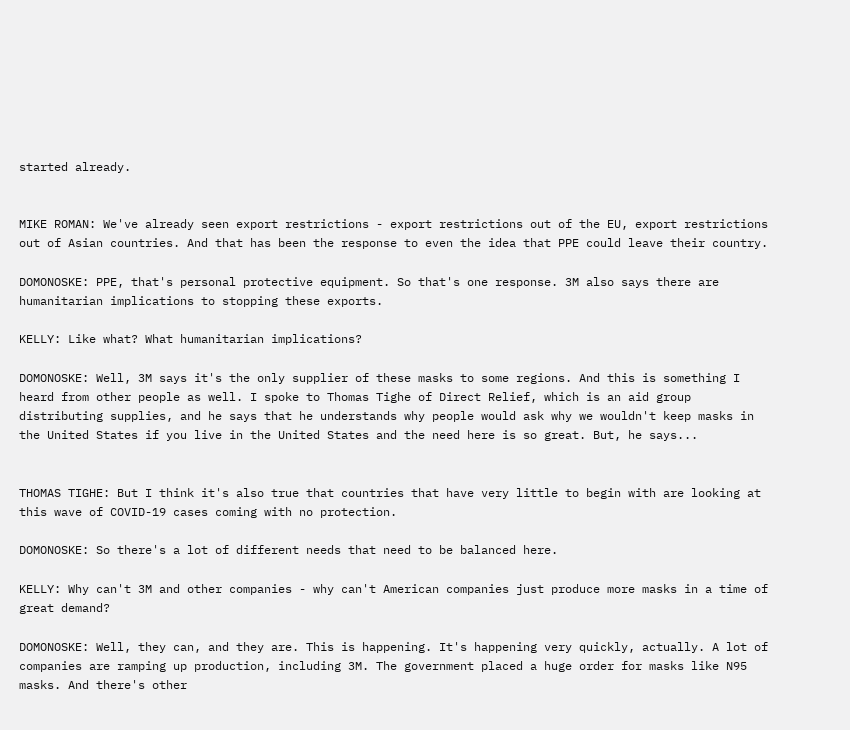started already.


MIKE ROMAN: We've already seen export restrictions - export restrictions out of the EU, export restrictions out of Asian countries. And that has been the response to even the idea that PPE could leave their country.

DOMONOSKE: PPE, that's personal protective equipment. So that's one response. 3M also says there are humanitarian implications to stopping these exports.

KELLY: Like what? What humanitarian implications?

DOMONOSKE: Well, 3M says it's the only supplier of these masks to some regions. And this is something I heard from other people as well. I spoke to Thomas Tighe of Direct Relief, which is an aid group distributing supplies, and he says that he understands why people would ask why we wouldn't keep masks in the United States if you live in the United States and the need here is so great. But, he says...


THOMAS TIGHE: But I think it's also true that countries that have very little to begin with are looking at this wave of COVID-19 cases coming with no protection.

DOMONOSKE: So there's a lot of different needs that need to be balanced here.

KELLY: Why can't 3M and other companies - why can't American companies just produce more masks in a time of great demand?

DOMONOSKE: Well, they can, and they are. This is happening. It's happening very quickly, actually. A lot of companies are ramping up production, including 3M. The government placed a huge order for masks like N95 masks. And there's other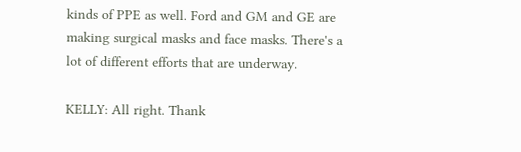kinds of PPE as well. Ford and GM and GE are making surgical masks and face masks. There's a lot of different efforts that are underway.

KELLY: All right. Thank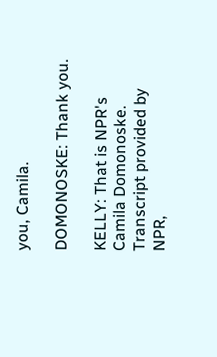you, Camila.

DOMONOSKE: Thank you.

KELLY: That is NPR's Camila Domonoske. Transcript provided by NPR,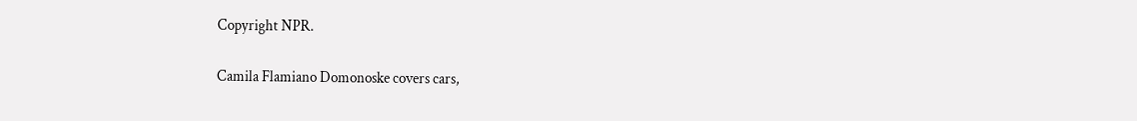Copyright NPR.

Camila Flamiano Domonoske covers cars,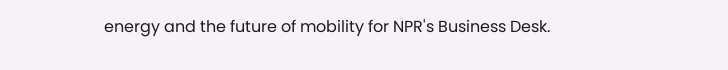energy and the future of mobility for NPR's Business Desk.